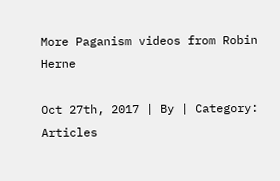More Paganism videos from Robin Herne

Oct 27th, 2017 | By | Category: Articles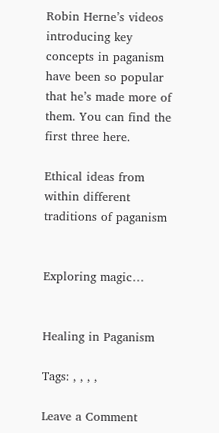Robin Herne’s videos introducing key concepts in paganism have been so popular that he’s made more of them. You can find the first three here.

Ethical ideas from within different traditions of paganism


Exploring magic…


Healing in Paganism

Tags: , , , ,

Leave a Comment